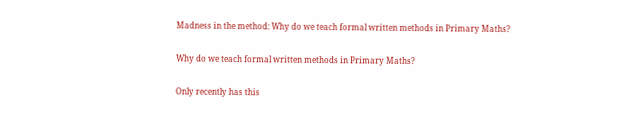Madness in the method: Why do we teach formal written methods in Primary Maths?

Why do we teach formal written methods in Primary Maths?

Only recently has this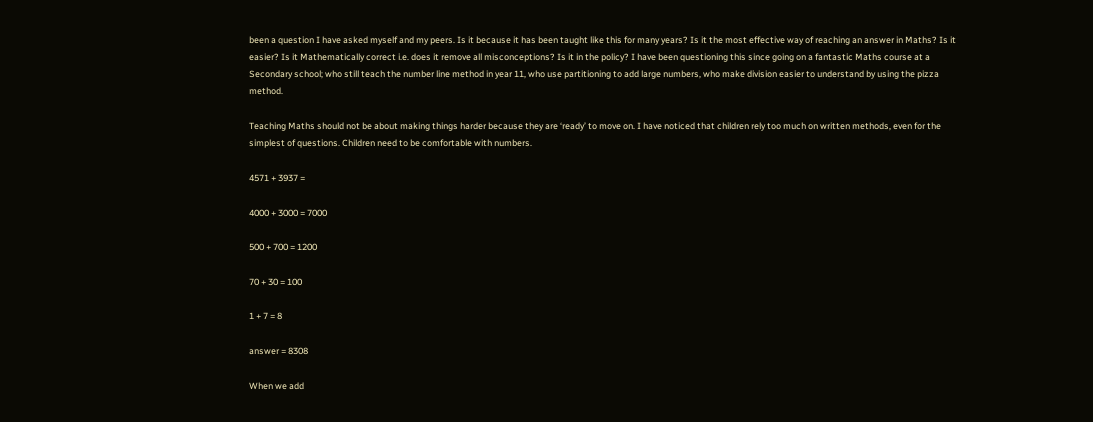been a question I have asked myself and my peers. Is it because it has been taught like this for many years? Is it the most effective way of reaching an answer in Maths? Is it easier? Is it Mathematically correct i.e. does it remove all misconceptions? Is it in the policy? I have been questioning this since going on a fantastic Maths course at a Secondary school; who still teach the number line method in year 11, who use partitioning to add large numbers, who make division easier to understand by using the pizza method.

Teaching Maths should not be about making things harder because they are ‘ready’ to move on. I have noticed that children rely too much on written methods, even for the simplest of questions. Children need to be comfortable with numbers.

4571 + 3937 =

4000 + 3000 = 7000

500 + 700 = 1200

70 + 30 = 100

1 + 7 = 8

answer = 8308

When we add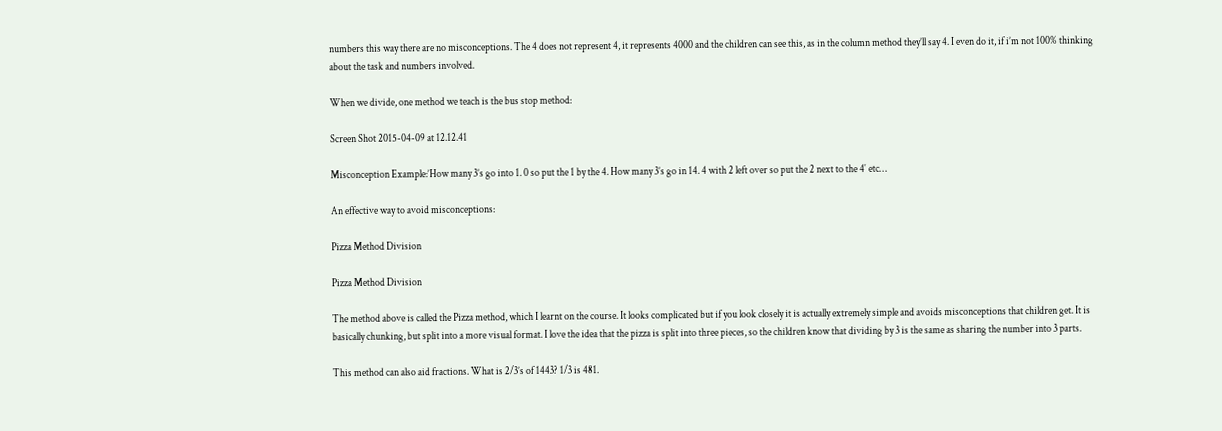numbers this way there are no misconceptions. The 4 does not represent 4, it represents 4000 and the children can see this, as in the column method they’ll say 4. I even do it, if i’m not 100% thinking about the task and numbers involved.

When we divide, one method we teach is the bus stop method:

Screen Shot 2015-04-09 at 12.12.41

Misconception Example:’How many 3’s go into 1. 0 so put the 1 by the 4. How many 3’s go in 14. 4 with 2 left over so put the 2 next to the 4′ etc…

An effective way to avoid misconceptions:

Pizza Method Division

Pizza Method Division

The method above is called the Pizza method, which I learnt on the course. It looks complicated but if you look closely it is actually extremely simple and avoids misconceptions that children get. It is basically chunking, but split into a more visual format. I love the idea that the pizza is split into three pieces, so the children know that dividing by 3 is the same as sharing the number into 3 parts.

This method can also aid fractions. What is 2/3’s of 1443? 1/3 is 481.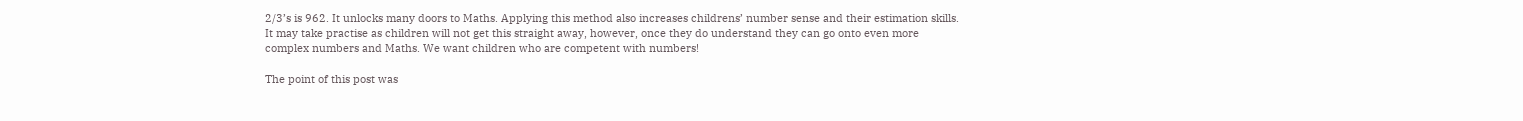2/3’s is 962. It unlocks many doors to Maths. Applying this method also increases childrens’ number sense and their estimation skills. It may take practise as children will not get this straight away, however, once they do understand they can go onto even more complex numbers and Maths. We want children who are competent with numbers!

The point of this post was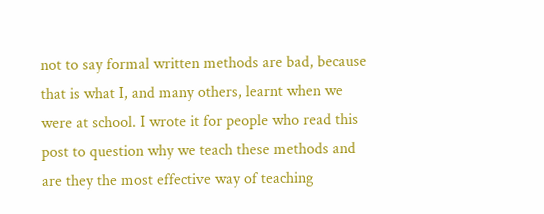not to say formal written methods are bad, because that is what I, and many others, learnt when we were at school. I wrote it for people who read this post to question why we teach these methods and are they the most effective way of teaching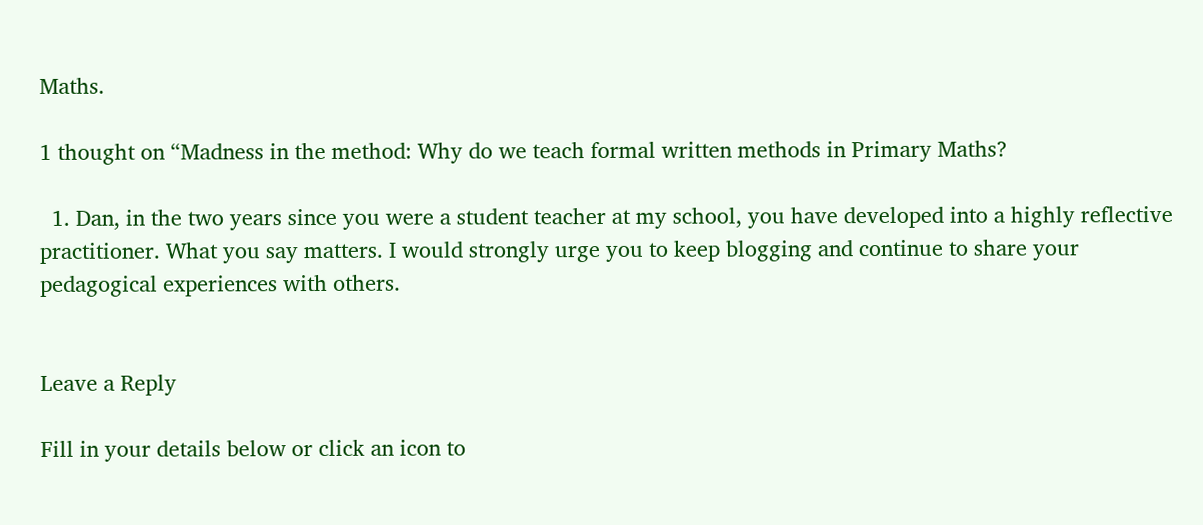Maths.

1 thought on “Madness in the method: Why do we teach formal written methods in Primary Maths?

  1. Dan, in the two years since you were a student teacher at my school, you have developed into a highly reflective practitioner. What you say matters. I would strongly urge you to keep blogging and continue to share your pedagogical experiences with others.


Leave a Reply

Fill in your details below or click an icon to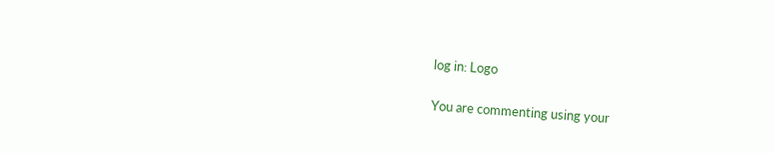log in: Logo

You are commenting using your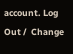account. Log Out /  Change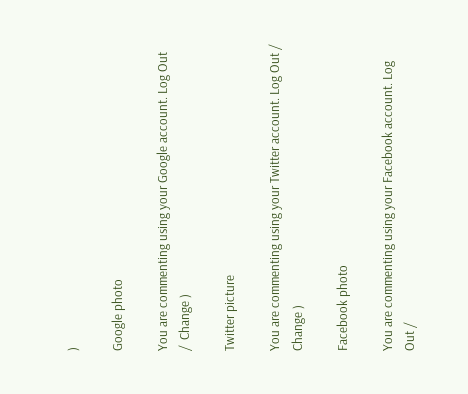)

Google photo

You are commenting using your Google account. Log Out /  Change )

Twitter picture

You are commenting using your Twitter account. Log Out /  Change )

Facebook photo

You are commenting using your Facebook account. Log Out /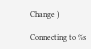Change )

Connecting to %s